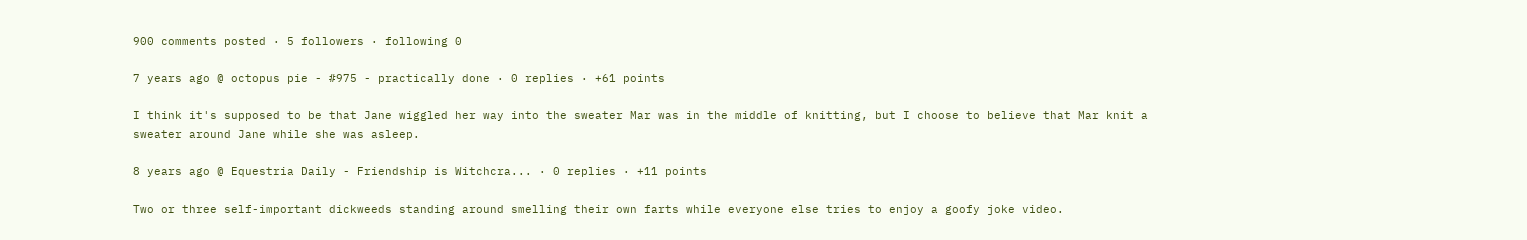900 comments posted · 5 followers · following 0

7 years ago @ octopus pie - #975 - practically done · 0 replies · +61 points

I think it's supposed to be that Jane wiggled her way into the sweater Mar was in the middle of knitting, but I choose to believe that Mar knit a sweater around Jane while she was asleep.

8 years ago @ Equestria Daily - Friendship is Witchcra... · 0 replies · +11 points

Two or three self-important dickweeds standing around smelling their own farts while everyone else tries to enjoy a goofy joke video.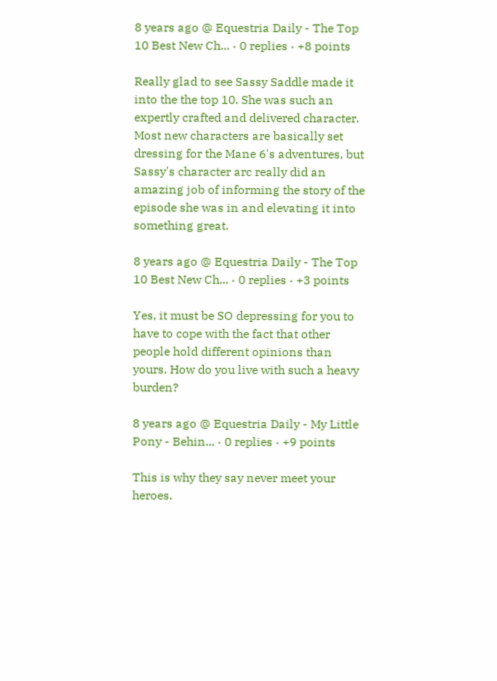8 years ago @ Equestria Daily - The Top 10 Best New Ch... · 0 replies · +8 points

Really glad to see Sassy Saddle made it into the the top 10. She was such an expertly crafted and delivered character. Most new characters are basically set dressing for the Mane 6's adventures, but Sassy's character arc really did an amazing job of informing the story of the episode she was in and elevating it into something great.

8 years ago @ Equestria Daily - The Top 10 Best New Ch... · 0 replies · +3 points

Yes, it must be SO depressing for you to have to cope with the fact that other people hold different opinions than yours. How do you live with such a heavy burden?

8 years ago @ Equestria Daily - My Little Pony - Behin... · 0 replies · +9 points

This is why they say never meet your heroes.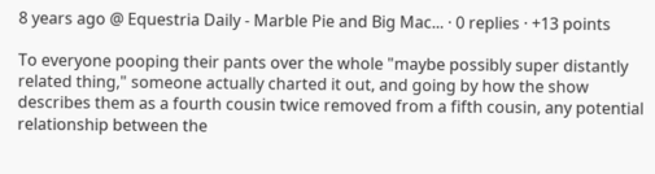8 years ago @ Equestria Daily - Marble Pie and Big Mac... · 0 replies · +13 points

To everyone pooping their pants over the whole "maybe possibly super distantly related thing," someone actually charted it out, and going by how the show describes them as a fourth cousin twice removed from a fifth cousin, any potential relationship between the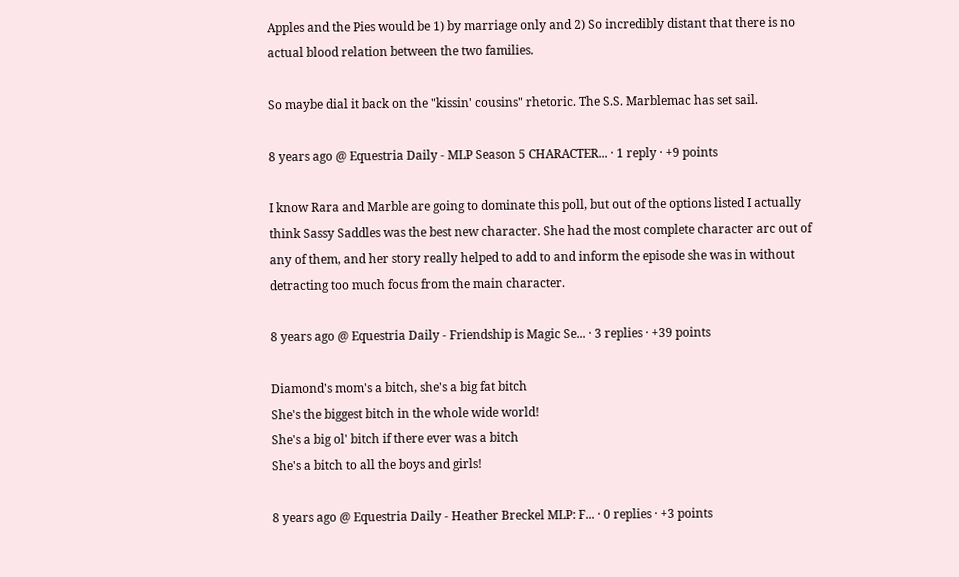Apples and the Pies would be 1) by marriage only and 2) So incredibly distant that there is no actual blood relation between the two families.

So maybe dial it back on the "kissin' cousins" rhetoric. The S.S. Marblemac has set sail.

8 years ago @ Equestria Daily - MLP Season 5 CHARACTER... · 1 reply · +9 points

I know Rara and Marble are going to dominate this poll, but out of the options listed I actually think Sassy Saddles was the best new character. She had the most complete character arc out of any of them, and her story really helped to add to and inform the episode she was in without detracting too much focus from the main character.

8 years ago @ Equestria Daily - Friendship is Magic Se... · 3 replies · +39 points

Diamond's mom's a bitch, she's a big fat bitch
She's the biggest bitch in the whole wide world!
She's a big ol' bitch if there ever was a bitch
She's a bitch to all the boys and girls!

8 years ago @ Equestria Daily - Heather Breckel MLP: F... · 0 replies · +3 points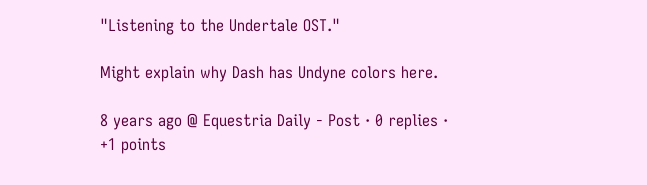"Listening to the Undertale OST."

Might explain why Dash has Undyne colors here.

8 years ago @ Equestria Daily - Post · 0 replies · +1 points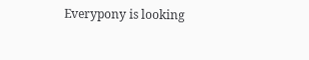Everypony is looking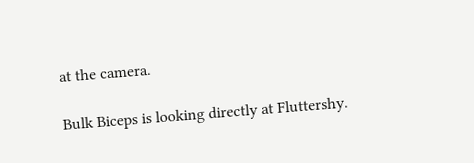at the camera.

Bulk Biceps is looking directly at Fluttershy.